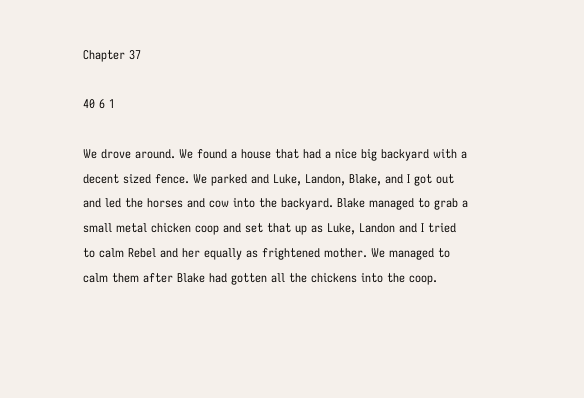Chapter 37

40 6 1

We drove around. We found a house that had a nice big backyard with a decent sized fence. We parked and Luke, Landon, Blake, and I got out and led the horses and cow into the backyard. Blake managed to grab a small metal chicken coop and set that up as Luke, Landon and I tried to calm Rebel and her equally as frightened mother. We managed to calm them after Blake had gotten all the chickens into the coop.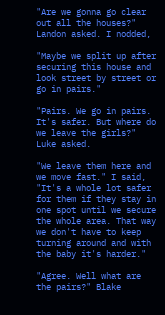"Are we gonna go clear out all the houses?" Landon asked. I nodded,

"Maybe we split up after securing this house and look street by street or go in pairs."

"Pairs. We go in pairs. It's safer. But where do we leave the girls?" Luke asked.

"We leave them here and we move fast." I said,
"It's a whole lot safer for them if they stay in one spot until we secure the whole area. That way we don't have to keep turning around and with the baby it's harder."

"Agree. Well what are the pairs?" Blake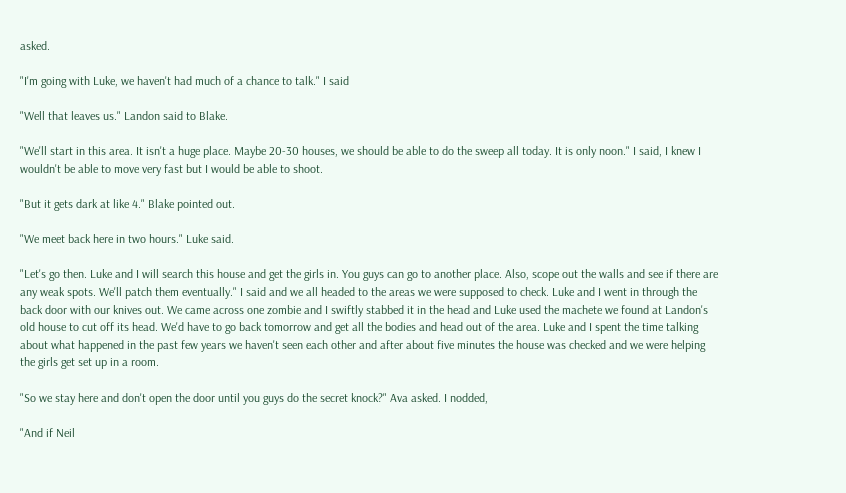asked.

"I'm going with Luke, we haven't had much of a chance to talk." I said

"Well that leaves us." Landon said to Blake.

"We'll start in this area. It isn't a huge place. Maybe 20-30 houses, we should be able to do the sweep all today. It is only noon." I said, I knew I wouldn't be able to move very fast but I would be able to shoot.

"But it gets dark at like 4." Blake pointed out.

"We meet back here in two hours." Luke said.

"Let's go then. Luke and I will search this house and get the girls in. You guys can go to another place. Also, scope out the walls and see if there are any weak spots. We'll patch them eventually." I said and we all headed to the areas we were supposed to check. Luke and I went in through the back door with our knives out. We came across one zombie and I swiftly stabbed it in the head and Luke used the machete we found at Landon's old house to cut off its head. We'd have to go back tomorrow and get all the bodies and head out of the area. Luke and I spent the time talking about what happened in the past few years we haven't seen each other and after about five minutes the house was checked and we were helping the girls get set up in a room.

"So we stay here and don't open the door until you guys do the secret knock?" Ava asked. I nodded,

"And if Neil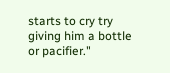starts to cry try giving him a bottle or pacifier."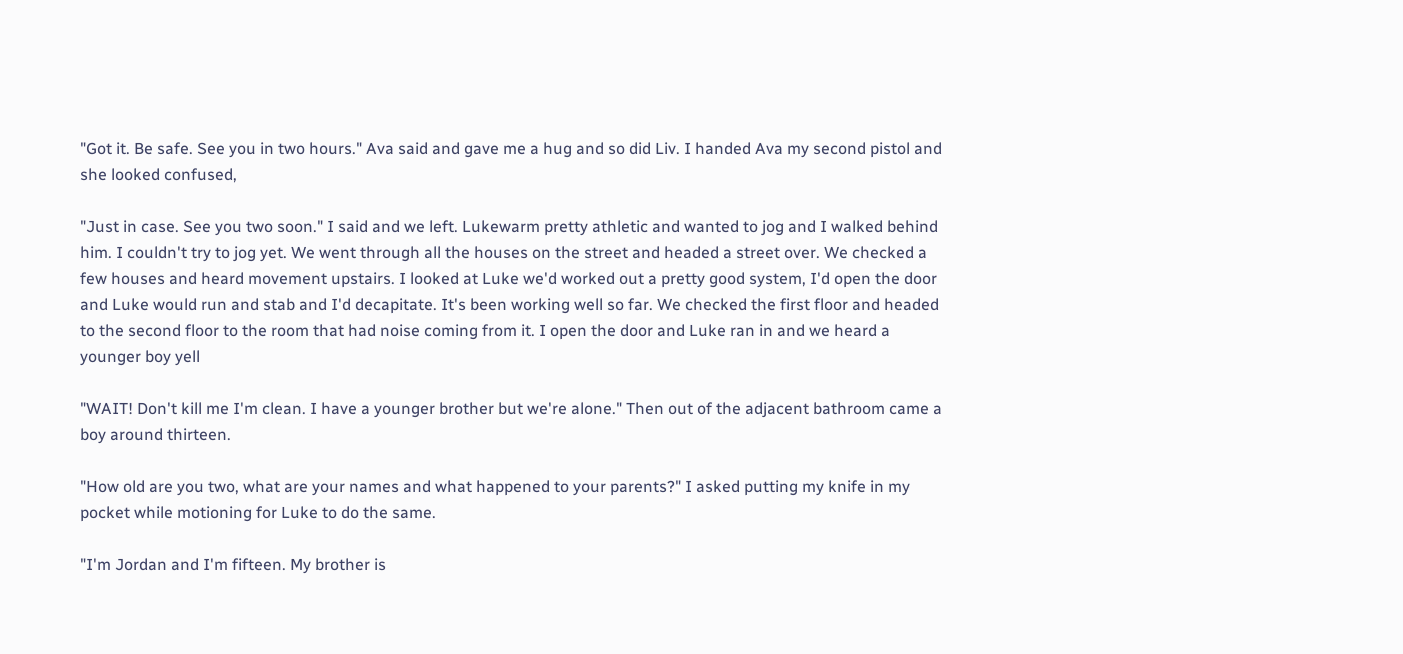"Got it. Be safe. See you in two hours." Ava said and gave me a hug and so did Liv. I handed Ava my second pistol and she looked confused,

"Just in case. See you two soon." I said and we left. Lukewarm pretty athletic and wanted to jog and I walked behind him. I couldn't try to jog yet. We went through all the houses on the street and headed a street over. We checked a few houses and heard movement upstairs. I looked at Luke we'd worked out a pretty good system, I'd open the door and Luke would run and stab and I'd decapitate. It's been working well so far. We checked the first floor and headed to the second floor to the room that had noise coming from it. I open the door and Luke ran in and we heard a younger boy yell

"WAIT! Don't kill me I'm clean. I have a younger brother but we're alone." Then out of the adjacent bathroom came a boy around thirteen.

"How old are you two, what are your names and what happened to your parents?" I asked putting my knife in my pocket while motioning for Luke to do the same.

"I'm Jordan and I'm fifteen. My brother is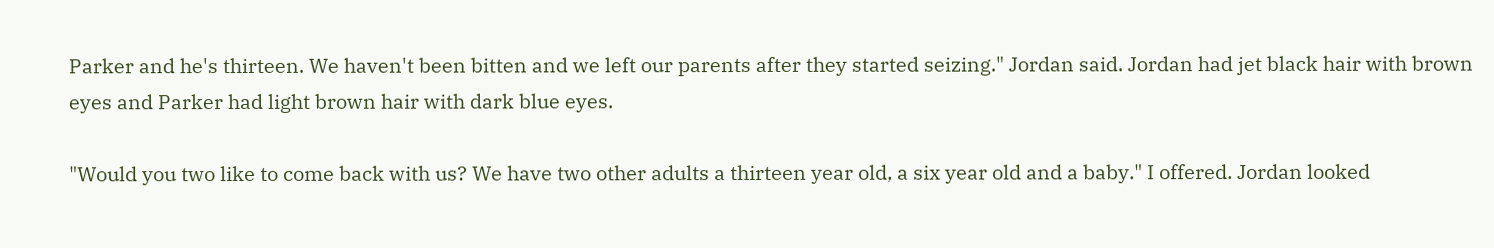Parker and he's thirteen. We haven't been bitten and we left our parents after they started seizing." Jordan said. Jordan had jet black hair with brown eyes and Parker had light brown hair with dark blue eyes.

"Would you two like to come back with us? We have two other adults a thirteen year old, a six year old and a baby." I offered. Jordan looked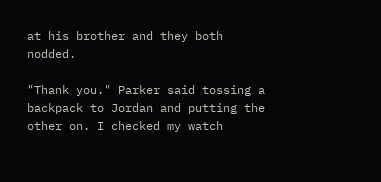at his brother and they both nodded.

"Thank you." Parker said tossing a backpack to Jordan and putting the other on. I checked my watch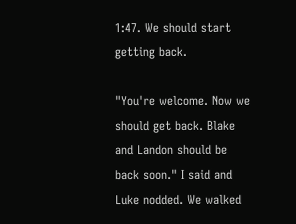1:47. We should start getting back.

"You're welcome. Now we should get back. Blake and Landon should be back soon." I said and Luke nodded. We walked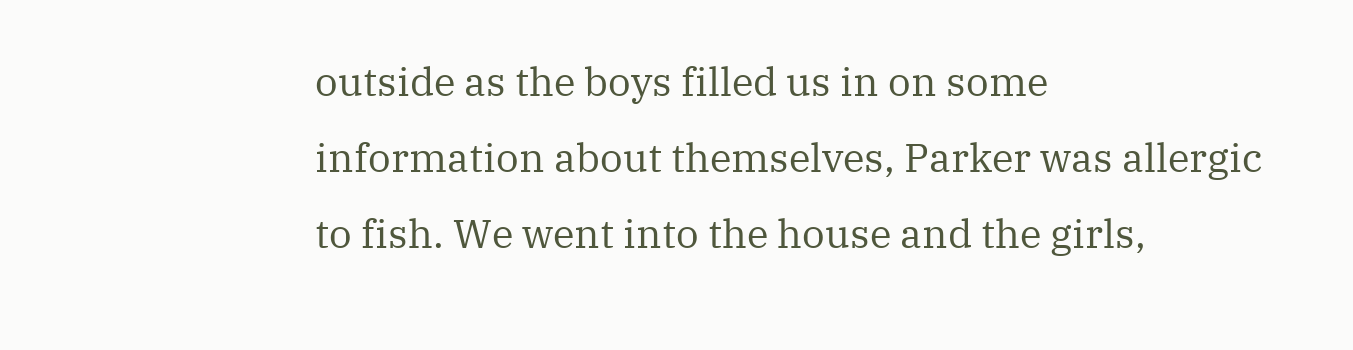outside as the boys filled us in on some information about themselves, Parker was allergic to fish. We went into the house and the girls,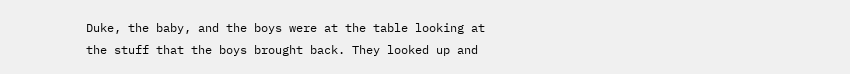Duke, the baby, and the boys were at the table looking at the stuff that the boys brought back. They looked up and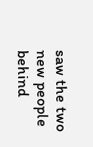saw the two new people behind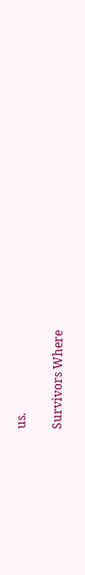us.

Survivors Where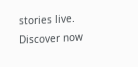stories live. Discover now